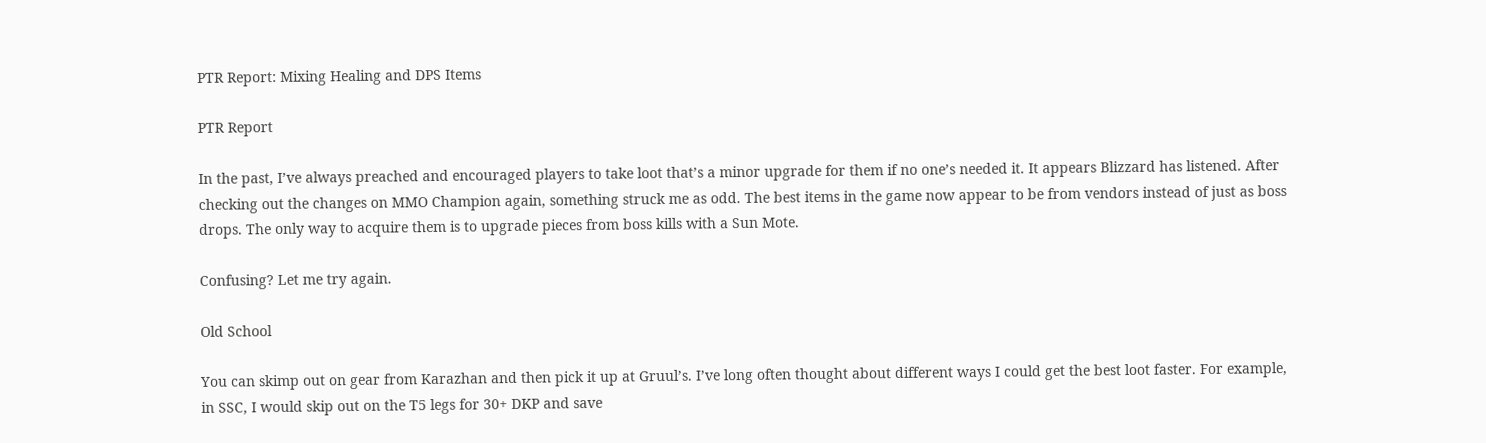PTR Report: Mixing Healing and DPS Items

PTR Report

In the past, I’ve always preached and encouraged players to take loot that’s a minor upgrade for them if no one’s needed it. It appears Blizzard has listened. After checking out the changes on MMO Champion again, something struck me as odd. The best items in the game now appear to be from vendors instead of just as boss drops. The only way to acquire them is to upgrade pieces from boss kills with a Sun Mote.

Confusing? Let me try again.

Old School

You can skimp out on gear from Karazhan and then pick it up at Gruul’s. I’ve long often thought about different ways I could get the best loot faster. For example, in SSC, I would skip out on the T5 legs for 30+ DKP and save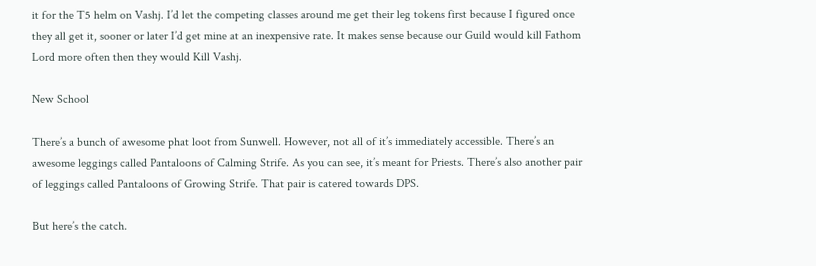it for the T5 helm on Vashj. I’d let the competing classes around me get their leg tokens first because I figured once they all get it, sooner or later I’d get mine at an inexpensive rate. It makes sense because our Guild would kill Fathom Lord more often then they would Kill Vashj.

New School

There’s a bunch of awesome phat loot from Sunwell. However, not all of it’s immediately accessible. There’s an awesome leggings called Pantaloons of Calming Strife. As you can see, it’s meant for Priests. There’s also another pair of leggings called Pantaloons of Growing Strife. That pair is catered towards DPS.

But here’s the catch.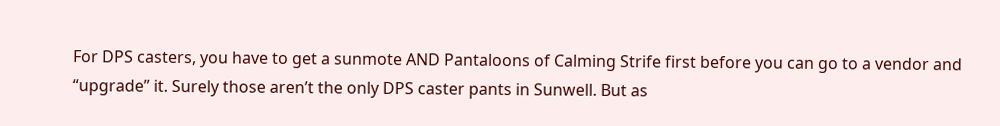For DPS casters, you have to get a sunmote AND Pantaloons of Calming Strife first before you can go to a vendor and “upgrade” it. Surely those aren’t the only DPS caster pants in Sunwell. But as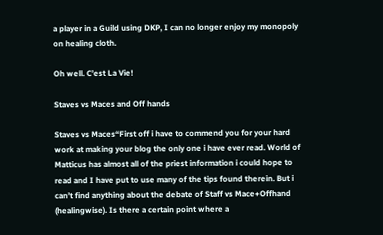a player in a Guild using DKP, I can no longer enjoy my monopoly on healing cloth.

Oh well. C’est La Vie!

Staves vs Maces and Off hands

Staves vs Maces“First off i have to commend you for your hard work at making your blog the only one i have ever read. World of Matticus has almost all of the priest information i could hope to read and I have put to use many of the tips found therein. But i can’t find anything about the debate of Staff vs Mace+Offhand (healingwise). Is there a certain point where a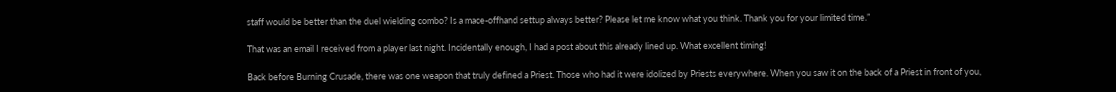staff would be better than the duel wielding combo? Is a mace-offhand settup always better? Please let me know what you think. Thank you for your limited time.”

That was an email I received from a player last night. Incidentally enough, I had a post about this already lined up. What excellent timing!

Back before Burning Crusade, there was one weapon that truly defined a Priest. Those who had it were idolized by Priests everywhere. When you saw it on the back of a Priest in front of you,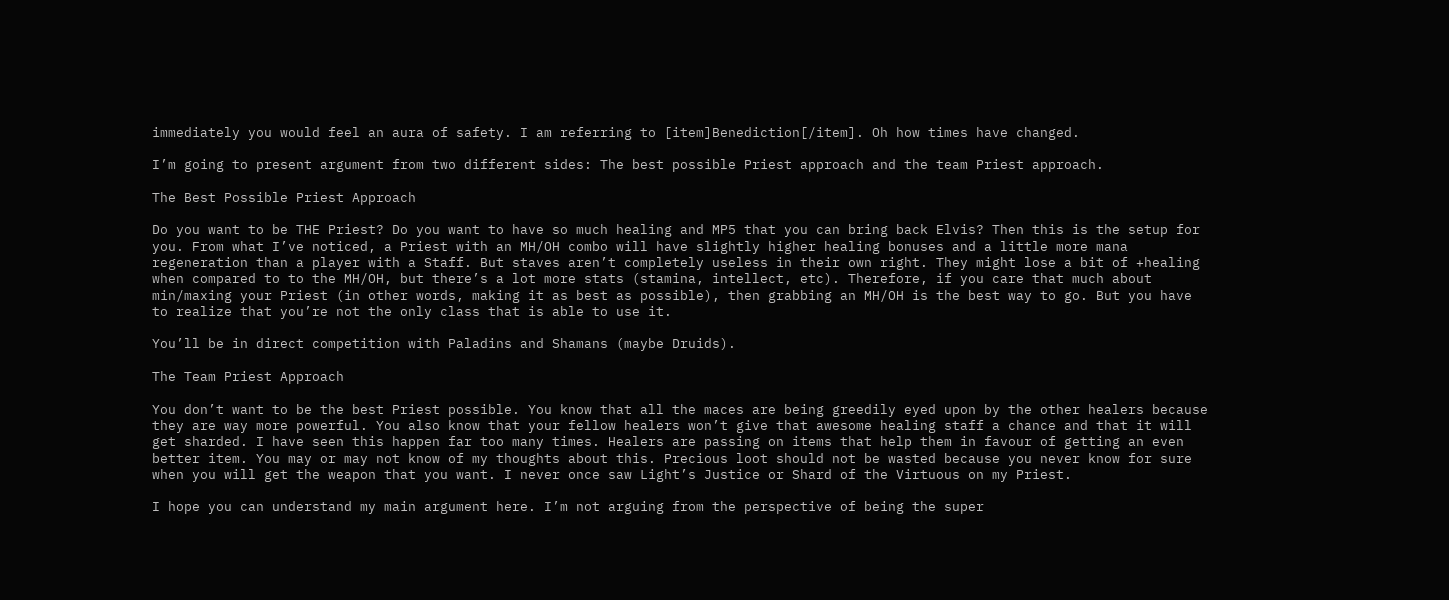immediately you would feel an aura of safety. I am referring to [item]Benediction[/item]. Oh how times have changed.

I’m going to present argument from two different sides: The best possible Priest approach and the team Priest approach.

The Best Possible Priest Approach

Do you want to be THE Priest? Do you want to have so much healing and MP5 that you can bring back Elvis? Then this is the setup for you. From what I’ve noticed, a Priest with an MH/OH combo will have slightly higher healing bonuses and a little more mana regeneration than a player with a Staff. But staves aren’t completely useless in their own right. They might lose a bit of +healing when compared to to the MH/OH, but there’s a lot more stats (stamina, intellect, etc). Therefore, if you care that much about min/maxing your Priest (in other words, making it as best as possible), then grabbing an MH/OH is the best way to go. But you have to realize that you’re not the only class that is able to use it.

You’ll be in direct competition with Paladins and Shamans (maybe Druids).

The Team Priest Approach

You don’t want to be the best Priest possible. You know that all the maces are being greedily eyed upon by the other healers because they are way more powerful. You also know that your fellow healers won’t give that awesome healing staff a chance and that it will get sharded. I have seen this happen far too many times. Healers are passing on items that help them in favour of getting an even better item. You may or may not know of my thoughts about this. Precious loot should not be wasted because you never know for sure when you will get the weapon that you want. I never once saw Light’s Justice or Shard of the Virtuous on my Priest.

I hope you can understand my main argument here. I’m not arguing from the perspective of being the super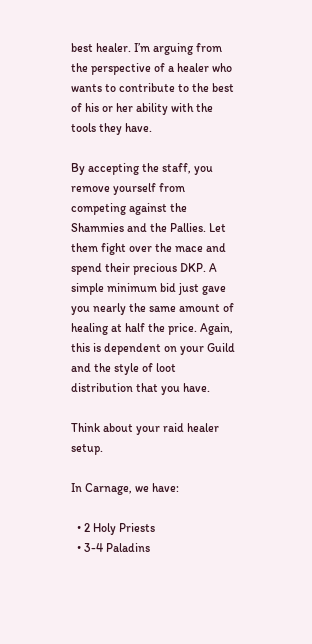best healer. I’m arguing from the perspective of a healer who wants to contribute to the best of his or her ability with the tools they have.

By accepting the staff, you remove yourself from competing against the Shammies and the Pallies. Let them fight over the mace and spend their precious DKP. A simple minimum bid just gave you nearly the same amount of healing at half the price. Again, this is dependent on your Guild and the style of loot distribution that you have.

Think about your raid healer setup.

In Carnage, we have:

  • 2 Holy Priests
  • 3-4 Paladins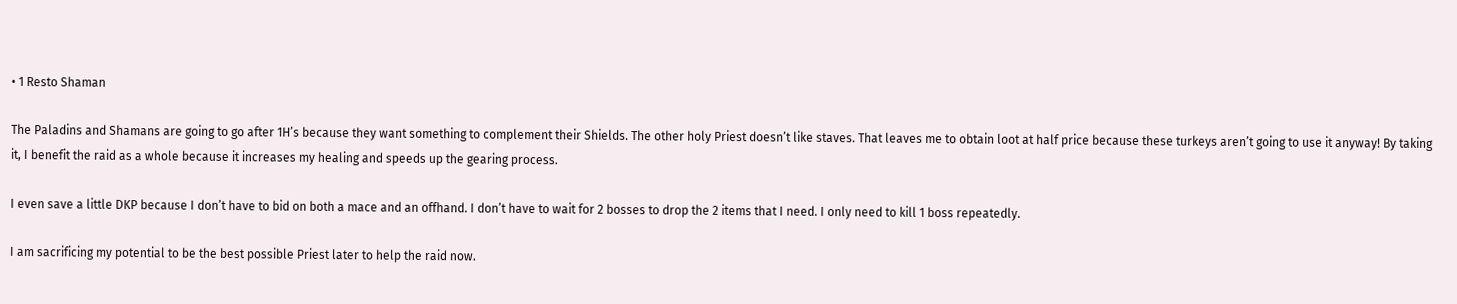• 1 Resto Shaman

The Paladins and Shamans are going to go after 1H’s because they want something to complement their Shields. The other holy Priest doesn’t like staves. That leaves me to obtain loot at half price because these turkeys aren’t going to use it anyway! By taking it, I benefit the raid as a whole because it increases my healing and speeds up the gearing process.

I even save a little DKP because I don’t have to bid on both a mace and an offhand. I don’t have to wait for 2 bosses to drop the 2 items that I need. I only need to kill 1 boss repeatedly.

I am sacrificing my potential to be the best possible Priest later to help the raid now.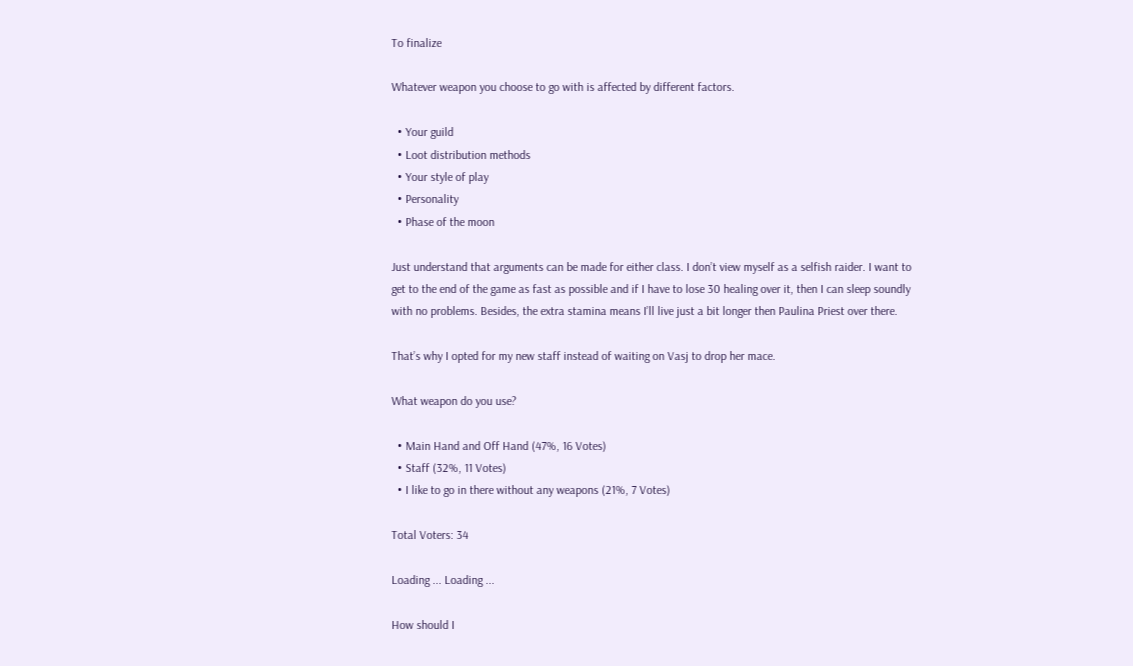To finalize

Whatever weapon you choose to go with is affected by different factors.

  • Your guild
  • Loot distribution methods
  • Your style of play
  • Personality
  • Phase of the moon

Just understand that arguments can be made for either class. I don’t view myself as a selfish raider. I want to get to the end of the game as fast as possible and if I have to lose 30 healing over it, then I can sleep soundly with no problems. Besides, the extra stamina means I’ll live just a bit longer then Paulina Priest over there.

That’s why I opted for my new staff instead of waiting on Vasj to drop her mace.

What weapon do you use?

  • Main Hand and Off Hand (47%, 16 Votes)
  • Staff (32%, 11 Votes)
  • I like to go in there without any weapons (21%, 7 Votes)

Total Voters: 34

Loading ... Loading ...

How should I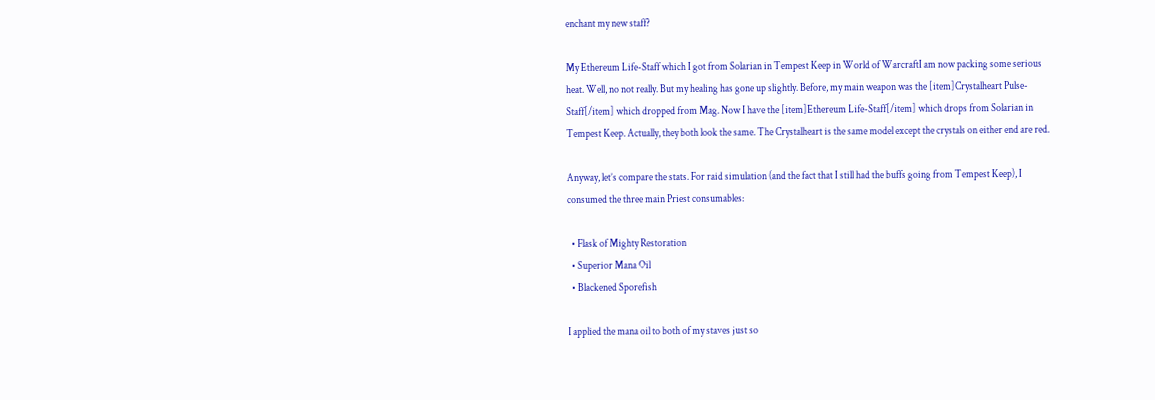enchant my new staff?

My Ethereum Life-Staff which I got from Solarian in Tempest Keep in World of WarcraftI am now packing some serious heat. Well, no not really. But my healing has gone up slightly. Before, my main weapon was the [item]Crystalheart Pulse-Staff[/item] which dropped from Mag. Now I have the [item]Ethereum Life-Staff[/item] which drops from Solarian in Tempest Keep. Actually, they both look the same. The Crystalheart is the same model except the crystals on either end are red.

Anyway, let’s compare the stats. For raid simulation (and the fact that I still had the buffs going from Tempest Keep), I consumed the three main Priest consumables:

  • Flask of Mighty Restoration
  • Superior Mana Oil
  • Blackened Sporefish

I applied the mana oil to both of my staves just so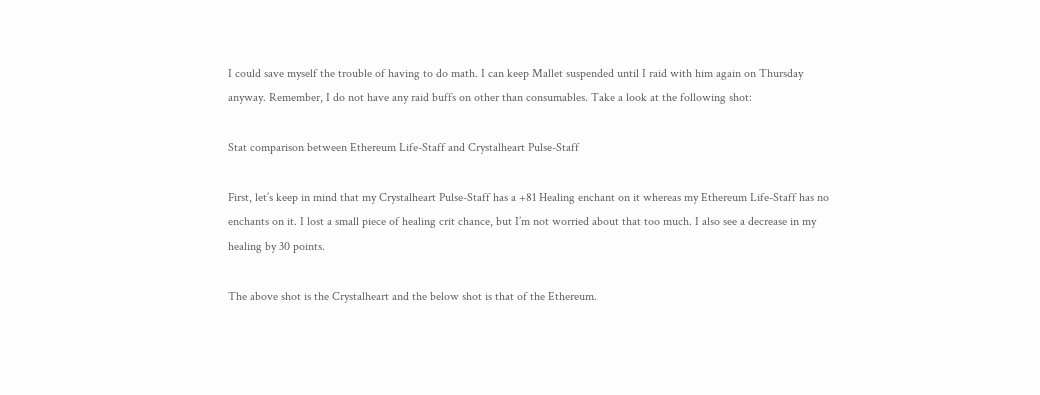I could save myself the trouble of having to do math. I can keep Mallet suspended until I raid with him again on Thursday anyway. Remember, I do not have any raid buffs on other than consumables. Take a look at the following shot:

Stat comparison between Ethereum Life-Staff and Crystalheart Pulse-Staff

First, let’s keep in mind that my Crystalheart Pulse-Staff has a +81 Healing enchant on it whereas my Ethereum Life-Staff has no enchants on it. I lost a small piece of healing crit chance, but I’m not worried about that too much. I also see a decrease in my healing by 30 points.

The above shot is the Crystalheart and the below shot is that of the Ethereum.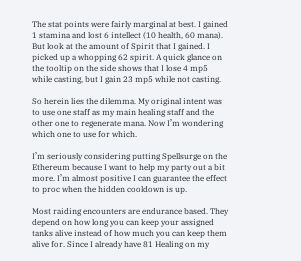The stat points were fairly marginal at best. I gained 1 stamina and lost 6 intellect (10 health, 60 mana). But look at the amount of Spirit that I gained. I picked up a whopping 62 spirit. A quick glance on the tooltip on the side shows that I lose 4 mp5 while casting, but I gain 23 mp5 while not casting.

So herein lies the dilemma. My original intent was to use one staff as my main healing staff and the other one to regenerate mana. Now I’m wondering which one to use for which.

I’m seriously considering putting Spellsurge on the Ethereum because I want to help my party out a bit more. I’m almost positive I can guarantee the effect to proc when the hidden cooldown is up.

Most raiding encounters are endurance based. They depend on how long you can keep your assigned tanks alive instead of how much you can keep them alive for. Since I already have 81 Healing on my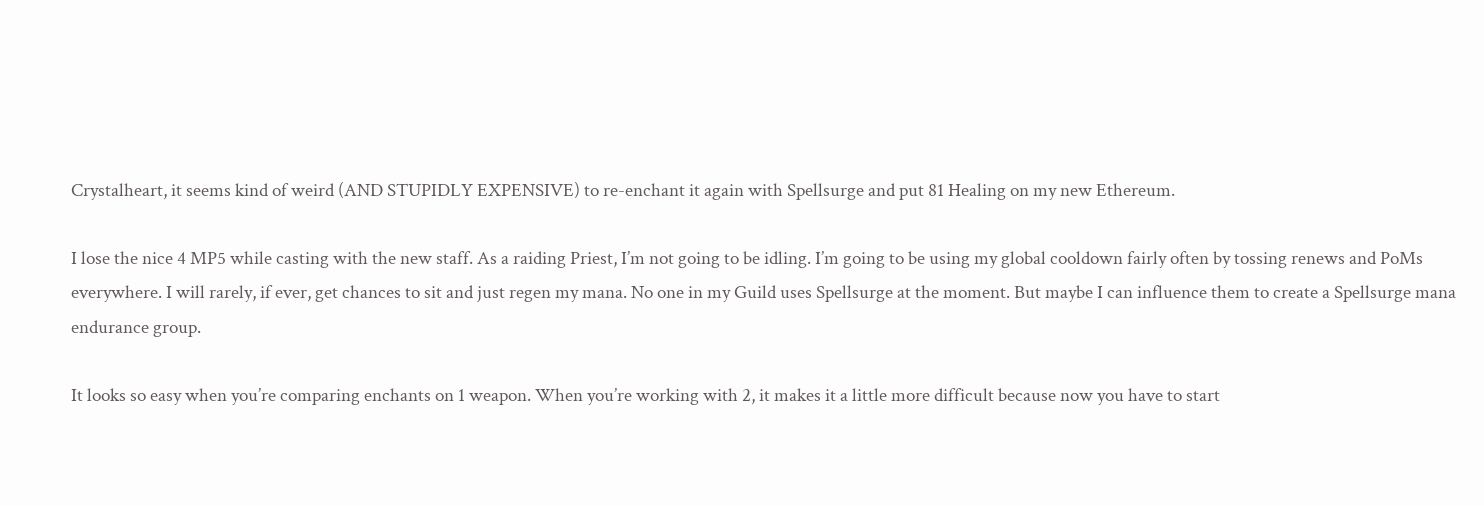Crystalheart, it seems kind of weird (AND STUPIDLY EXPENSIVE) to re-enchant it again with Spellsurge and put 81 Healing on my new Ethereum.

I lose the nice 4 MP5 while casting with the new staff. As a raiding Priest, I’m not going to be idling. I’m going to be using my global cooldown fairly often by tossing renews and PoMs everywhere. I will rarely, if ever, get chances to sit and just regen my mana. No one in my Guild uses Spellsurge at the moment. But maybe I can influence them to create a Spellsurge mana endurance group.

It looks so easy when you’re comparing enchants on 1 weapon. When you’re working with 2, it makes it a little more difficult because now you have to start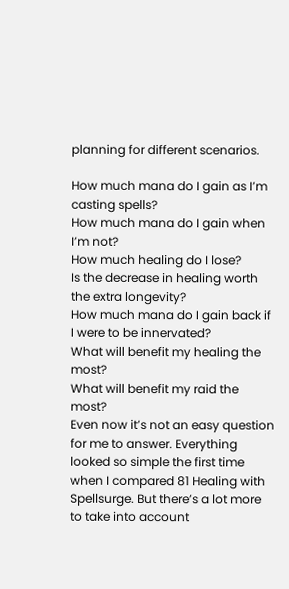planning for different scenarios.

How much mana do I gain as I’m casting spells?
How much mana do I gain when I’m not?
How much healing do I lose?
Is the decrease in healing worth the extra longevity?
How much mana do I gain back if I were to be innervated?
What will benefit my healing the most?
What will benefit my raid the most?
Even now it’s not an easy question for me to answer. Everything looked so simple the first time when I compared 81 Healing with Spellsurge. But there’s a lot more to take into account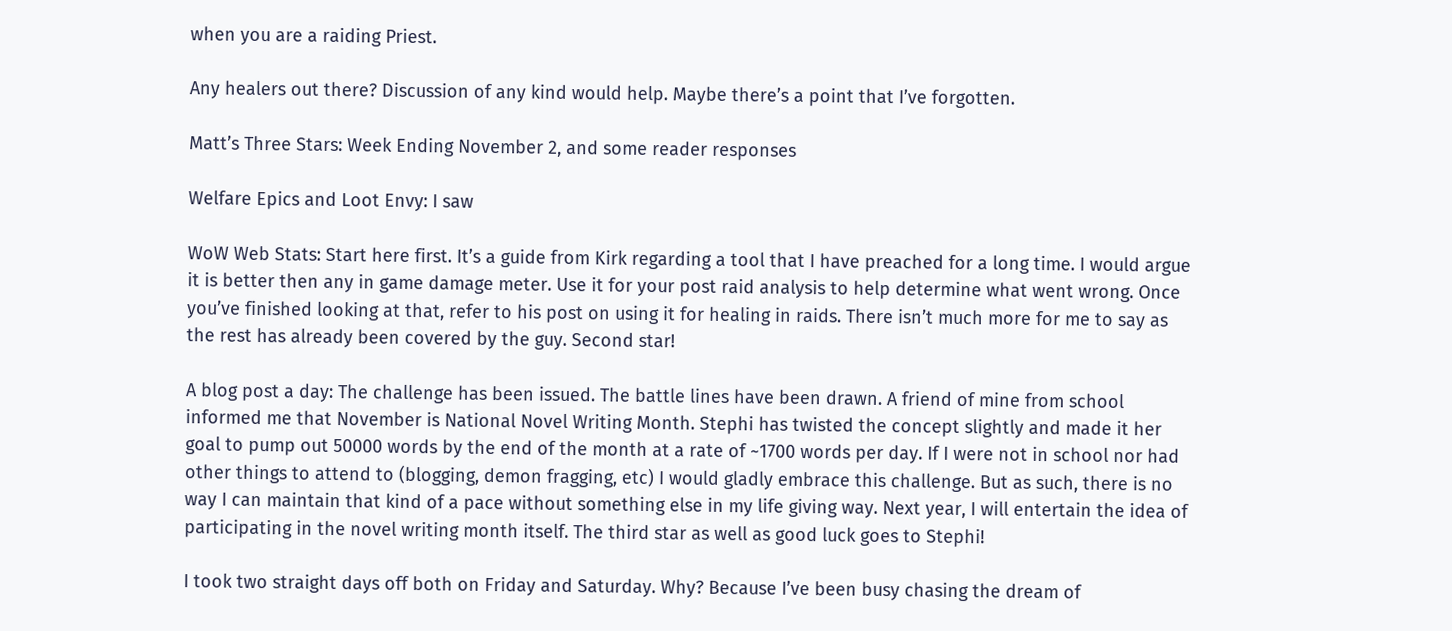when you are a raiding Priest.

Any healers out there? Discussion of any kind would help. Maybe there’s a point that I’ve forgotten.

Matt’s Three Stars: Week Ending November 2, and some reader responses

Welfare Epics and Loot Envy: I saw

WoW Web Stats: Start here first. It’s a guide from Kirk regarding a tool that I have preached for a long time. I would argue it is better then any in game damage meter. Use it for your post raid analysis to help determine what went wrong. Once you’ve finished looking at that, refer to his post on using it for healing in raids. There isn’t much more for me to say as the rest has already been covered by the guy. Second star!

A blog post a day: The challenge has been issued. The battle lines have been drawn. A friend of mine from school informed me that November is National Novel Writing Month. Stephi has twisted the concept slightly and made it her goal to pump out 50000 words by the end of the month at a rate of ~1700 words per day. If I were not in school nor had other things to attend to (blogging, demon fragging, etc) I would gladly embrace this challenge. But as such, there is no way I can maintain that kind of a pace without something else in my life giving way. Next year, I will entertain the idea of participating in the novel writing month itself. The third star as well as good luck goes to Stephi!

I took two straight days off both on Friday and Saturday. Why? Because I’ve been busy chasing the dream of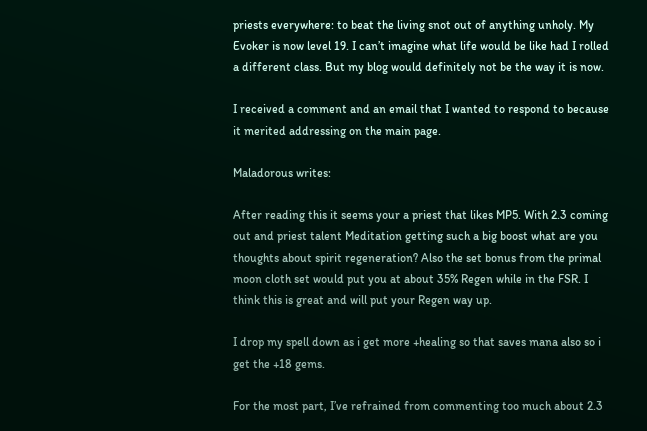priests everywhere: to beat the living snot out of anything unholy. My Evoker is now level 19. I can’t imagine what life would be like had I rolled a different class. But my blog would definitely not be the way it is now.

I received a comment and an email that I wanted to respond to because it merited addressing on the main page.

Maladorous writes:

After reading this it seems your a priest that likes MP5. With 2.3 coming out and priest talent Meditation getting such a big boost what are you thoughts about spirit regeneration? Also the set bonus from the primal moon cloth set would put you at about 35% Regen while in the FSR. I think this is great and will put your Regen way up.

I drop my spell down as i get more +healing so that saves mana also so i get the +18 gems.

For the most part, I’ve refrained from commenting too much about 2.3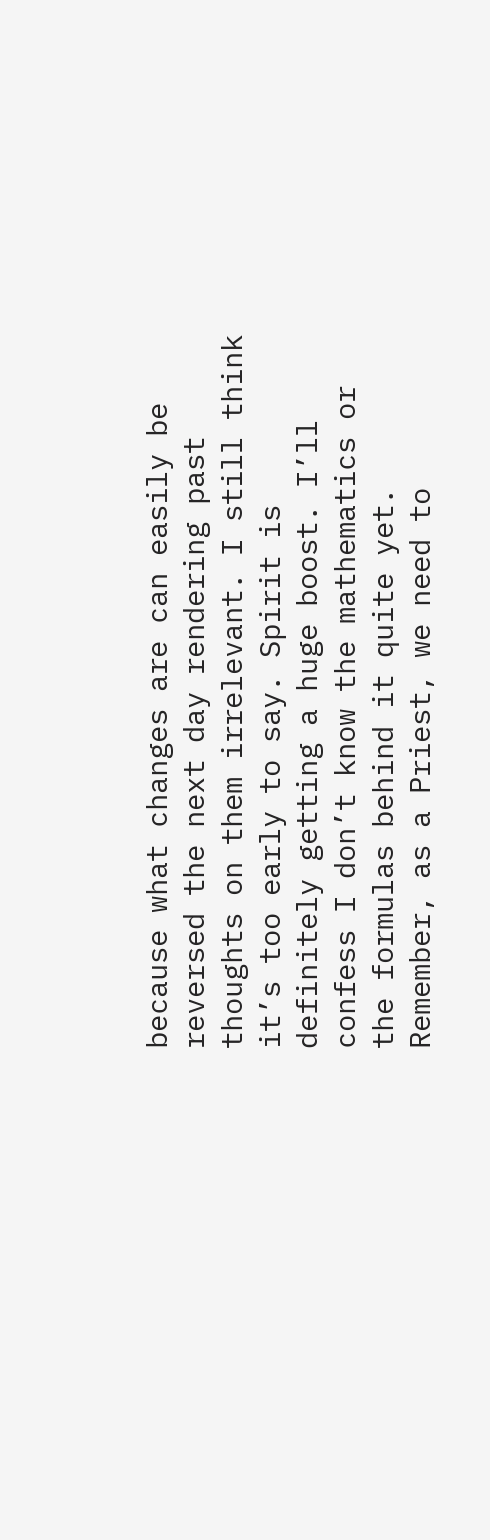because what changes are can easily be reversed the next day rendering past thoughts on them irrelevant. I still think it’s too early to say. Spirit is definitely getting a huge boost. I’ll confess I don’t know the mathematics or the formulas behind it quite yet. Remember, as a Priest, we need to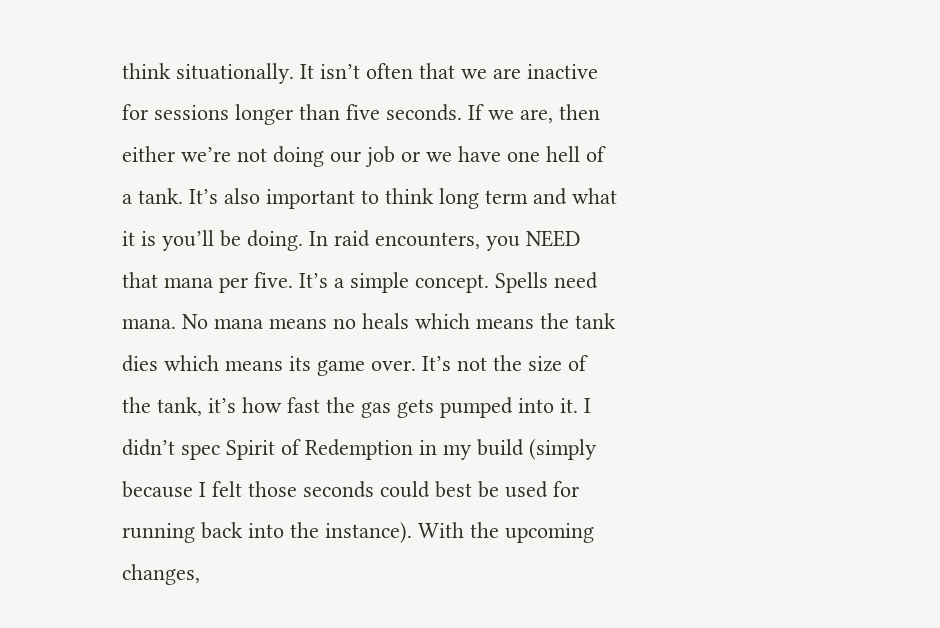think situationally. It isn’t often that we are inactive for sessions longer than five seconds. If we are, then either we’re not doing our job or we have one hell of a tank. It’s also important to think long term and what it is you’ll be doing. In raid encounters, you NEED that mana per five. It’s a simple concept. Spells need mana. No mana means no heals which means the tank dies which means its game over. It’s not the size of the tank, it’s how fast the gas gets pumped into it. I didn’t spec Spirit of Redemption in my build (simply because I felt those seconds could best be used for running back into the instance). With the upcoming changes,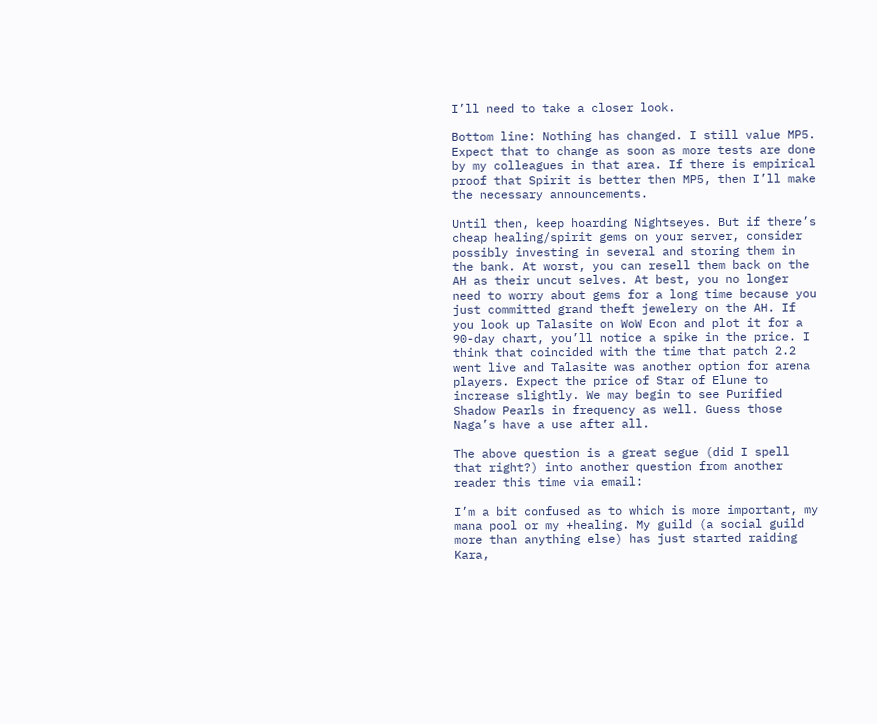I’ll need to take a closer look.

Bottom line: Nothing has changed. I still value MP5. Expect that to change as soon as more tests are done by my colleagues in that area. If there is empirical proof that Spirit is better then MP5, then I’ll make the necessary announcements.

Until then, keep hoarding Nightseyes. But if there’s cheap healing/spirit gems on your server, consider possibly investing in several and storing them in the bank. At worst, you can resell them back on the AH as their uncut selves. At best, you no longer need to worry about gems for a long time because you just committed grand theft jewelery on the AH. If you look up Talasite on WoW Econ and plot it for a 90-day chart, you’ll notice a spike in the price. I think that coincided with the time that patch 2.2 went live and Talasite was another option for arena players. Expect the price of Star of Elune to increase slightly. We may begin to see Purified Shadow Pearls in frequency as well. Guess those Naga’s have a use after all.

The above question is a great segue (did I spell that right?) into another question from another reader this time via email:

I’m a bit confused as to which is more important, my mana pool or my +healing. My guild (a social guild more than anything else) has just started raiding Kara,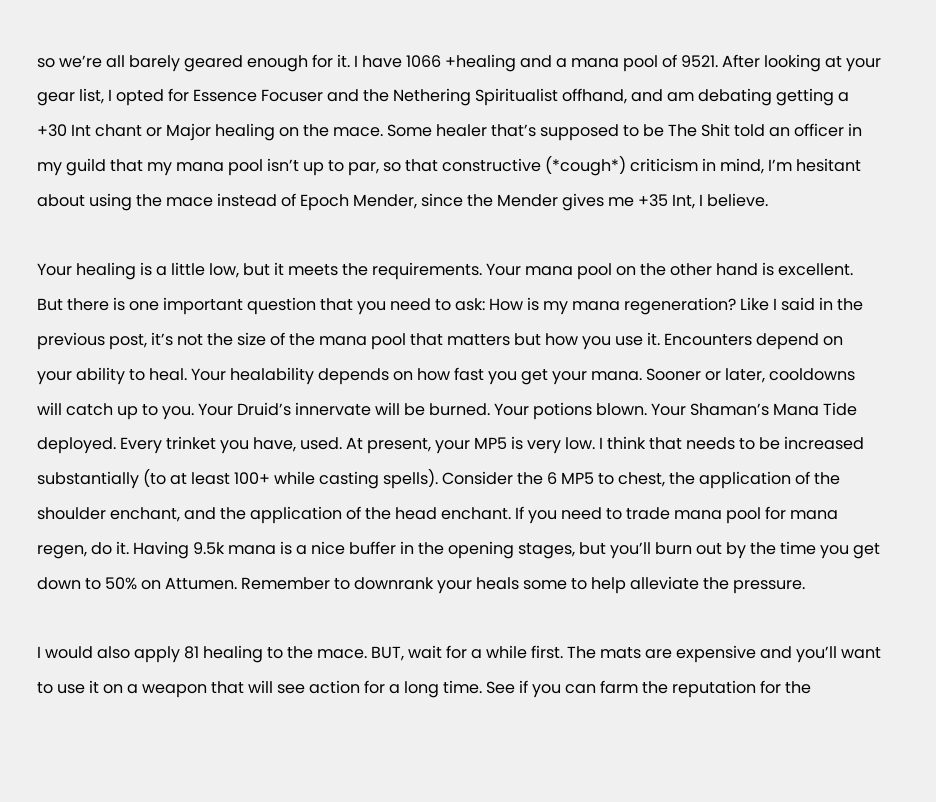so we’re all barely geared enough for it. I have 1066 +healing and a mana pool of 9521. After looking at your gear list, I opted for Essence Focuser and the Nethering Spiritualist offhand, and am debating getting a +30 Int chant or Major healing on the mace. Some healer that’s supposed to be The Shit told an officer in my guild that my mana pool isn’t up to par, so that constructive (*cough*) criticism in mind, I’m hesitant about using the mace instead of Epoch Mender, since the Mender gives me +35 Int, I believe.

Your healing is a little low, but it meets the requirements. Your mana pool on the other hand is excellent. But there is one important question that you need to ask: How is my mana regeneration? Like I said in the previous post, it’s not the size of the mana pool that matters but how you use it. Encounters depend on your ability to heal. Your healability depends on how fast you get your mana. Sooner or later, cooldowns will catch up to you. Your Druid’s innervate will be burned. Your potions blown. Your Shaman’s Mana Tide deployed. Every trinket you have, used. At present, your MP5 is very low. I think that needs to be increased substantially (to at least 100+ while casting spells). Consider the 6 MP5 to chest, the application of the shoulder enchant, and the application of the head enchant. If you need to trade mana pool for mana regen, do it. Having 9.5k mana is a nice buffer in the opening stages, but you’ll burn out by the time you get down to 50% on Attumen. Remember to downrank your heals some to help alleviate the pressure.

I would also apply 81 healing to the mace. BUT, wait for a while first. The mats are expensive and you’ll want to use it on a weapon that will see action for a long time. See if you can farm the reputation for the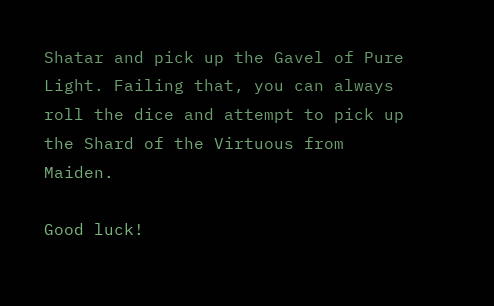Shatar and pick up the Gavel of Pure Light. Failing that, you can always roll the dice and attempt to pick up the Shard of the Virtuous from Maiden.

Good luck!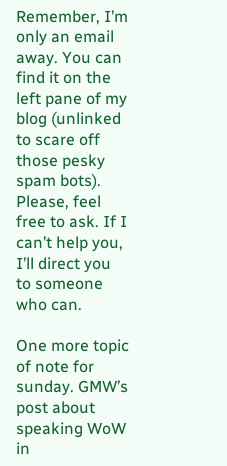Remember, I’m only an email away. You can find it on the left pane of my blog (unlinked to scare off those pesky spam bots). Please, feel free to ask. If I can’t help you, I’ll direct you to someone who can.

One more topic of note for sunday. GMW’s post about speaking WoW in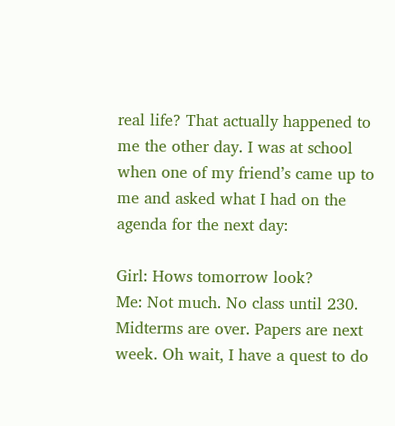real life? That actually happened to me the other day. I was at school when one of my friend’s came up to me and asked what I had on the agenda for the next day:

Girl: Hows tomorrow look?
Me: Not much. No class until 230. Midterms are over. Papers are next week. Oh wait, I have a quest to do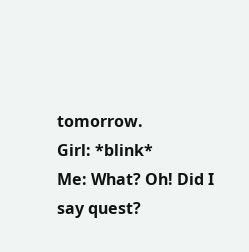tomorrow.
Girl: *blink*
Me: What? Oh! Did I say quest?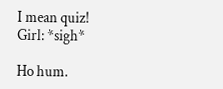I mean quiz!
Girl: *sigh*

Ho hum.